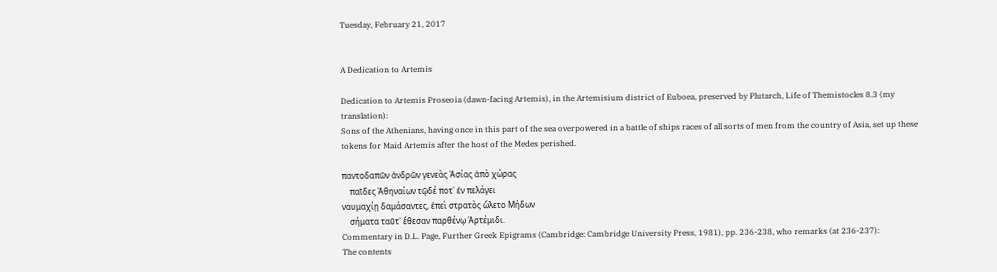Tuesday, February 21, 2017


A Dedication to Artemis

Dedication to Artemis Proseoia (dawn-facing Artemis), in the Artemisium district of Euboea, preserved by Plutarch, Life of Themistocles 8.3 (my translation):
Sons of the Athenians, having once in this part of the sea overpowered in a battle of ships races of all sorts of men from the country of Asia, set up these tokens for Maid Artemis after the host of the Medes perished.

παντοδαπῶν ἀνδρῶν γενεὰς Ἀσίας ἀπὸ χώρας
    παῖδες Ἀθηναίων τῷδέ ποτ᾿ ἐν πελάγει
ναυμαχίῃ δαμάσαντες, ἐπεὶ στρατὸς ὤλετο Μήδων
    σήματα ταῦτ᾿ ἔθεσαν παρθένῳ Ἀρτέμιδι.
Commentary in D.L. Page, Further Greek Epigrams (Cambridge: Cambridge University Press, 1981), pp. 236-238, who remarks (at 236-237):
The contents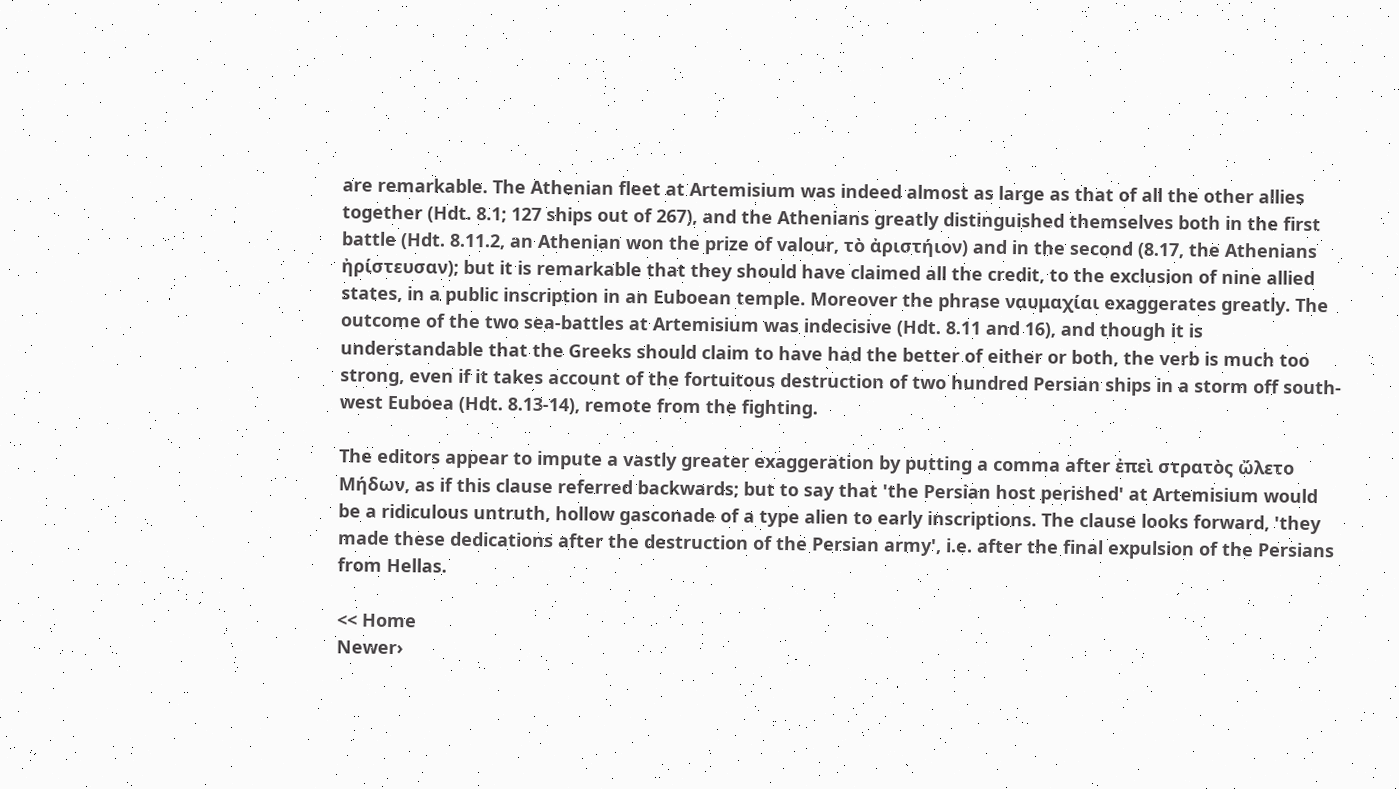are remarkable. The Athenian fleet at Artemisium was indeed almost as large as that of all the other allies together (Hdt. 8.1; 127 ships out of 267), and the Athenians greatly distinguished themselves both in the first battle (Hdt. 8.11.2, an Athenian won the prize of valour, τὸ ἀριστήιον) and in the second (8.17, the Athenians ἠρίστευσαν); but it is remarkable that they should have claimed all the credit, to the exclusion of nine allied states, in a public inscription in an Euboean temple. Moreover the phrase ναυμαχίαι exaggerates greatly. The outcome of the two sea-battles at Artemisium was indecisive (Hdt. 8.11 and 16), and though it is understandable that the Greeks should claim to have had the better of either or both, the verb is much too strong, even if it takes account of the fortuitous destruction of two hundred Persian ships in a storm off south-west Euboea (Hdt. 8.13-14), remote from the fighting.

The editors appear to impute a vastly greater exaggeration by putting a comma after ἐπεὶ στρατὸς ὤλετο Μήδων, as if this clause referred backwards; but to say that 'the Persian host perished' at Artemisium would be a ridiculous untruth, hollow gasconade of a type alien to early inscriptions. The clause looks forward, 'they made these dedications after the destruction of the Persian army', i.e. after the final expulsion of the Persians from Hellas.

<< Home
Newer›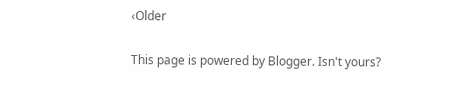‹Older

This page is powered by Blogger. Isn't yours?